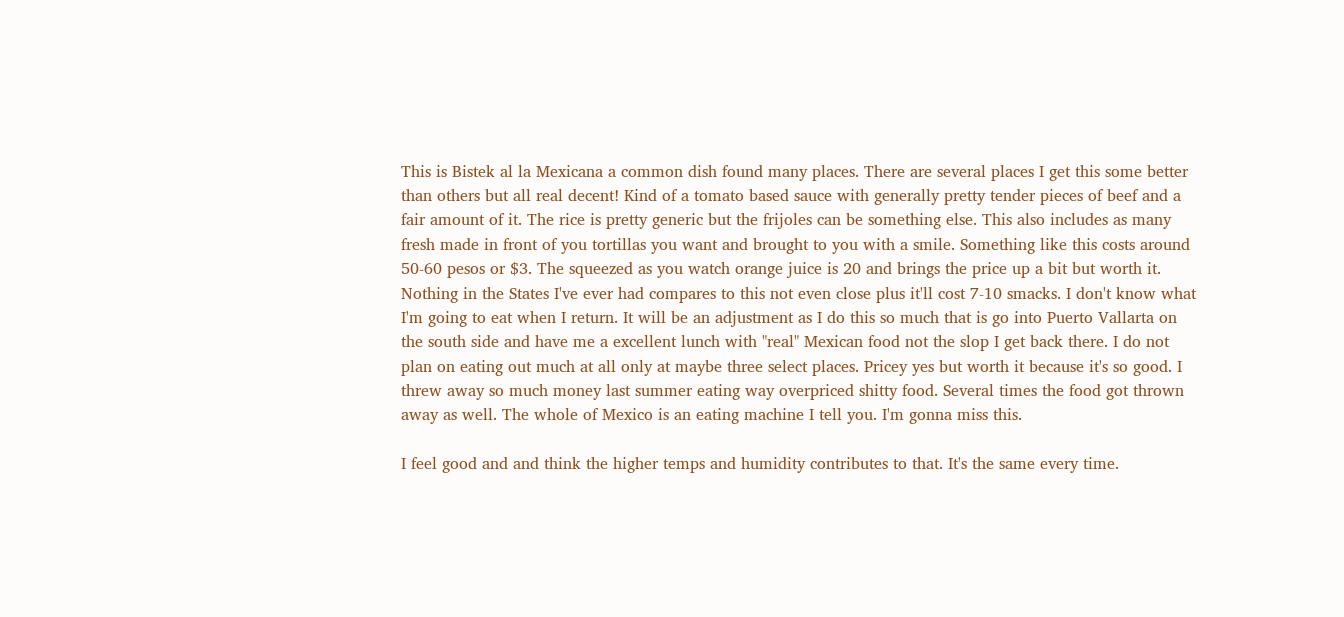This is Bistek al la Mexicana a common dish found many places. There are several places I get this some better than others but all real decent! Kind of a tomato based sauce with generally pretty tender pieces of beef and a fair amount of it. The rice is pretty generic but the frijoles can be something else. This also includes as many fresh made in front of you tortillas you want and brought to you with a smile. Something like this costs around 50-60 pesos or $3. The squeezed as you watch orange juice is 20 and brings the price up a bit but worth it. Nothing in the States I've ever had compares to this not even close plus it'll cost 7-10 smacks. I don't know what I'm going to eat when I return. It will be an adjustment as I do this so much that is go into Puerto Vallarta on the south side and have me a excellent lunch with "real" Mexican food not the slop I get back there. I do not plan on eating out much at all only at maybe three select places. Pricey yes but worth it because it's so good. I threw away so much money last summer eating way overpriced shitty food. Several times the food got thrown away as well. The whole of Mexico is an eating machine I tell you. I'm gonna miss this.

I feel good and and think the higher temps and humidity contributes to that. It's the same every time.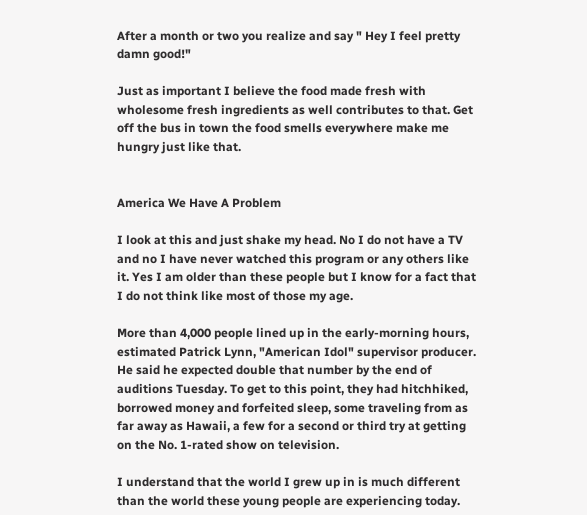After a month or two you realize and say " Hey I feel pretty damn good!"

Just as important I believe the food made fresh with wholesome fresh ingredients as well contributes to that. Get off the bus in town the food smells everywhere make me hungry just like that.


America We Have A Problem

I look at this and just shake my head. No I do not have a TV and no I have never watched this program or any others like it. Yes I am older than these people but I know for a fact that I do not think like most of those my age.

More than 4,000 people lined up in the early-morning hours, estimated Patrick Lynn, "American Idol" supervisor producer. He said he expected double that number by the end of auditions Tuesday. To get to this point, they had hitchhiked, borrowed money and forfeited sleep, some traveling from as far away as Hawaii, a few for a second or third try at getting on the No. 1-rated show on television.

I understand that the world I grew up in is much different than the world these young people are experiencing today.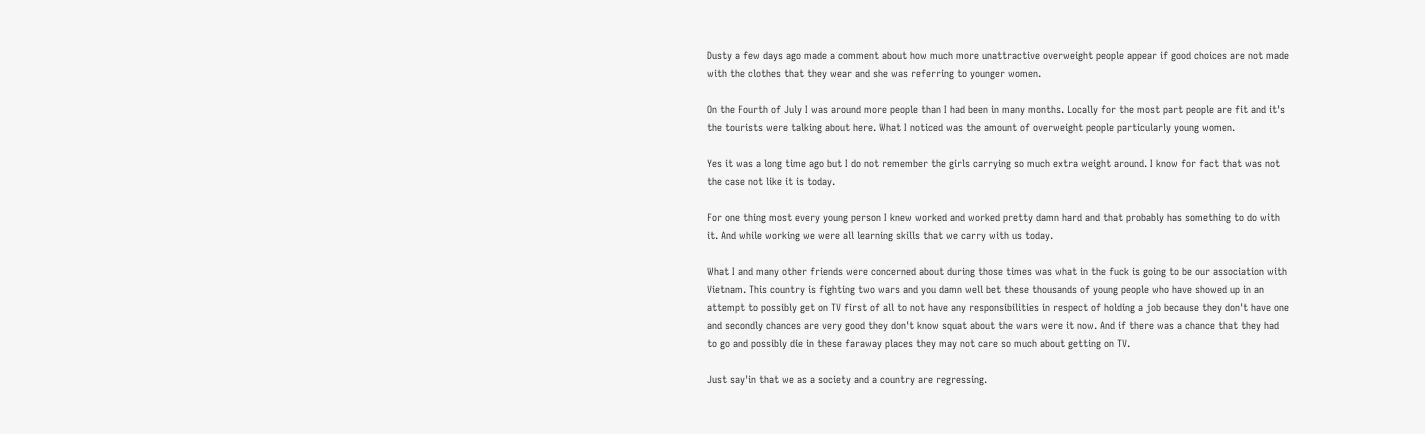Dusty a few days ago made a comment about how much more unattractive overweight people appear if good choices are not made with the clothes that they wear and she was referring to younger women.

On the Fourth of July I was around more people than I had been in many months. Locally for the most part people are fit and it's the tourists were talking about here. What I noticed was the amount of overweight people particularly young women.

Yes it was a long time ago but I do not remember the girls carrying so much extra weight around. I know for fact that was not the case not like it is today.

For one thing most every young person I knew worked and worked pretty damn hard and that probably has something to do with it. And while working we were all learning skills that we carry with us today.

What I and many other friends were concerned about during those times was what in the fuck is going to be our association with Vietnam. This country is fighting two wars and you damn well bet these thousands of young people who have showed up in an attempt to possibly get on TV first of all to not have any responsibilities in respect of holding a job because they don't have one and secondly chances are very good they don't know squat about the wars were it now. And if there was a chance that they had to go and possibly die in these faraway places they may not care so much about getting on TV.

Just say'in that we as a society and a country are regressing.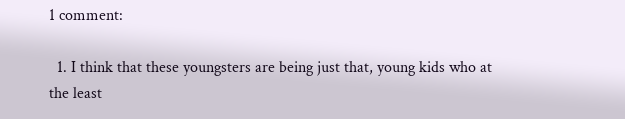1 comment:

  1. I think that these youngsters are being just that, young kids who at the least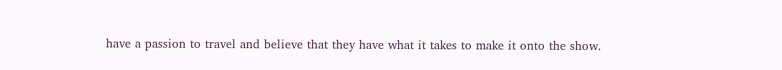have a passion to travel and believe that they have what it takes to make it onto the show.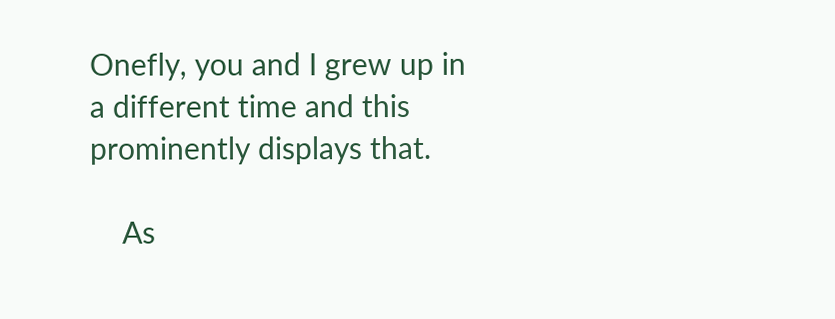Onefly, you and I grew up in a different time and this prominently displays that.

    As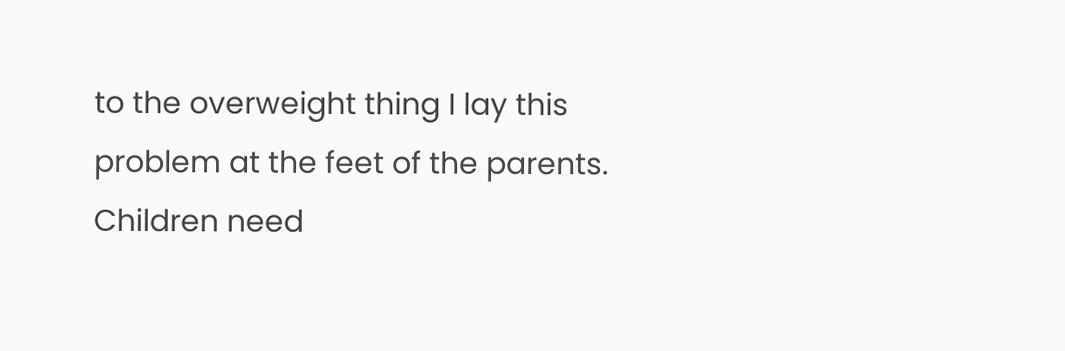to the overweight thing I lay this problem at the feet of the parents. Children need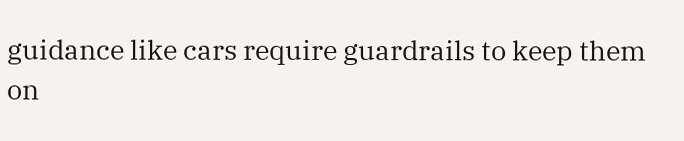guidance like cars require guardrails to keep them on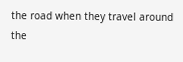the road when they travel around the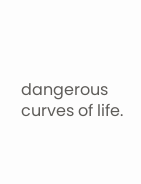dangerous curves of life.